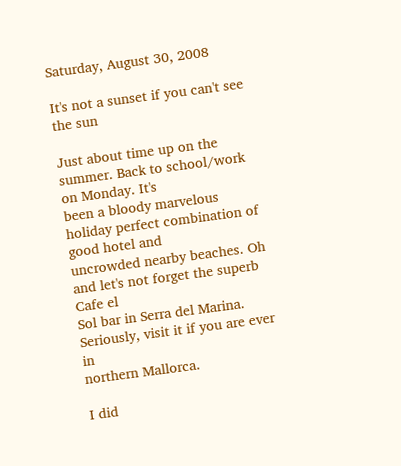Saturday, August 30, 2008

It's not a sunset if you can't see the sun

Just about time up on the summer. Back to school/work on Monday. It's
been a bloody marvelous holiday perfect combination of good hotel and
uncrowded nearby beaches. Oh and let's not forget the superb Cafe el
Sol bar in Serra del Marina. Seriously, visit it if you are ever in
northern Mallorca.

I did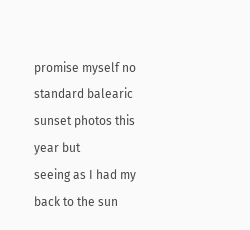promise myself no standard balearic sunset photos this year but
seeing as I had my back to the sun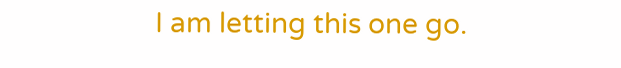I am letting this one go.